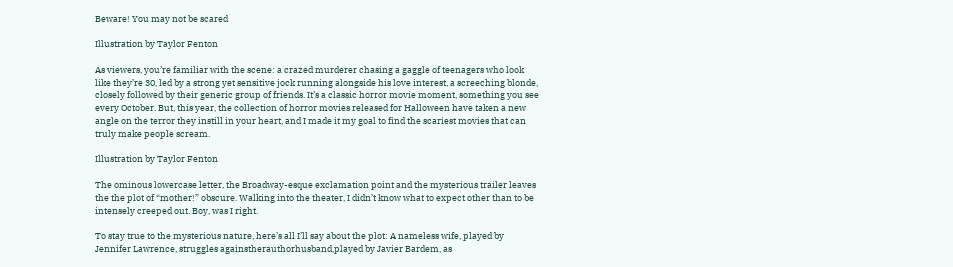Beware! You may not be scared

Illustration by Taylor Fenton

As viewers, you’re familiar with the scene: a crazed murderer chasing a gaggle of teenagers who look like they’re 30, led by a strong yet sensitive jock running alongside his love interest, a screeching blonde, closely followed by their generic group of friends. It’s a classic horror movie moment, something you see every October. But, this year, the collection of horror movies released for Halloween have taken a new angle on the terror they instill in your heart, and I made it my goal to find the scariest movies that can truly make people scream.

Illustration by Taylor Fenton

The ominous lowercase letter, the Broadway-esque exclamation point and the mysterious trailer leaves the the plot of “mother!” obscure. Walking into the theater, I didn’t know what to expect other than to be intensely creeped out. Boy, was I right.

To stay true to the mysterious nature, here’s all I’ll say about the plot: A nameless wife, played by Jennifer Lawrence, struggles againstherauthorhusband,played by Javier Bardem, as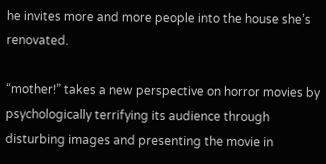he invites more and more people into the house she’s renovated.

“mother!” takes a new perspective on horror movies by psychologically terrifying its audience through disturbing images and presenting the movie in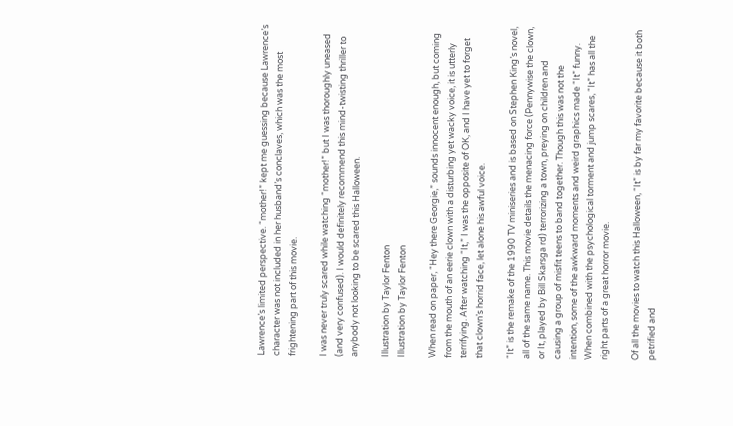Lawrence’s limited perspective. “mother!” kept me guessing because Lawrence’s character was not included in her husband’s conclaves, which was the most frightening part of this movie.

I was never truly scared while watching “mother!” but I was thoroughly uneased (and very confused). I would definitely recommend this mind-twisting thriller to anybody not looking to be scared this Halloween.

Illustration by Taylor Fenton
Illustration by Taylor Fenton

When read on paper, “Hey there Georgie,” sounds innocent enough, but coming from the mouth of an eerie clown with a disturbing yet wacky voice, it is utterly terrifying. After watching “It,” I was the opposite of OK, and I have yet to forget that clown’s horrid face, let alone his awful voice.

“It” is the remake of the 1990 TV miniseries and is based on Stephen King’s novel, all of the same name. This movie details the menacing force (Pennywise the clown, or It, played by Bill Skarsga rd) terrorizing a town, preying on children and causing a group of misfit teens to band together. Though this was not the intention, some of the awkward moments and weird graphics made “It” funny. When combined with the psychological torment and jump scares, “It” has all the right parts of a great horror movie.

Of all the movies to watch this Halloween, “It” is by far my favorite because it both petrified and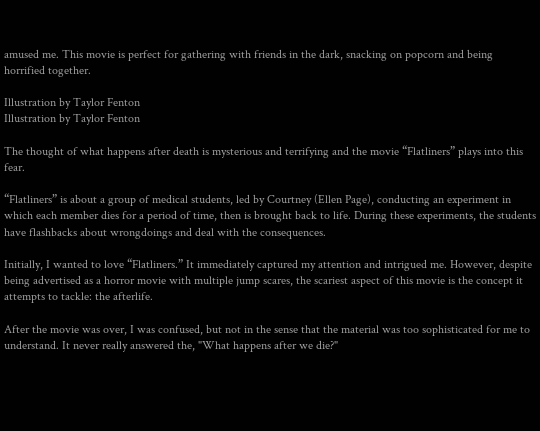amused me. This movie is perfect for gathering with friends in the dark, snacking on popcorn and being horrified together.

Illustration by Taylor Fenton
Illustration by Taylor Fenton

The thought of what happens after death is mysterious and terrifying and the movie “Flatliners” plays into this fear.

“Flatliners” is about a group of medical students, led by Courtney (Ellen Page), conducting an experiment in which each member dies for a period of time, then is brought back to life. During these experiments, the students have flashbacks about wrongdoings and deal with the consequences.

Initially, I wanted to love “Flatliners.” It immediately captured my attention and intrigued me. However, despite being advertised as a horror movie with multiple jump scares, the scariest aspect of this movie is the concept it attempts to tackle: the afterlife.

After the movie was over, I was confused, but not in the sense that the material was too sophisticated for me to understand. It never really answered the, "What happens after we die?"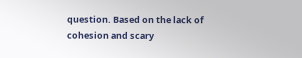question. Based on the lack of cohesion and scary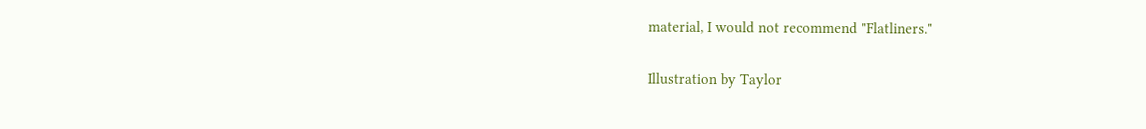material, I would not recommend "Flatliners."

Illustration by Taylor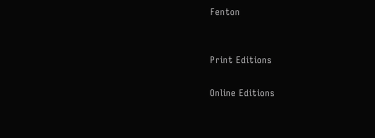Fenton


Print Editions

Online Editions